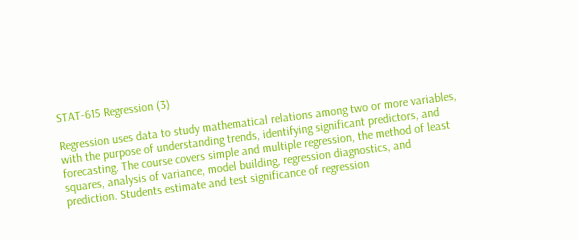STAT-615 Regression (3)

Regression uses data to study mathematical relations among two or more variables, with the purpose of understanding trends, identifying significant predictors, and forecasting. The course covers simple and multiple regression, the method of least squares, analysis of variance, model building, regression diagnostics, and prediction. Students estimate and test significance of regression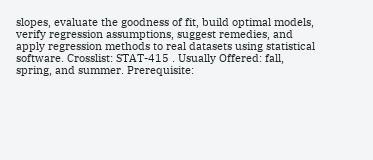slopes, evaluate the goodness of fit, build optimal models, verify regression assumptions, suggest remedies, and apply regression methods to real datasets using statistical software. Crosslist: STAT-415 . Usually Offered: fall, spring, and summer. Prerequisite: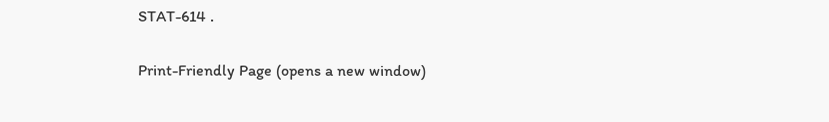STAT-614 .

Print-Friendly Page (opens a new window)